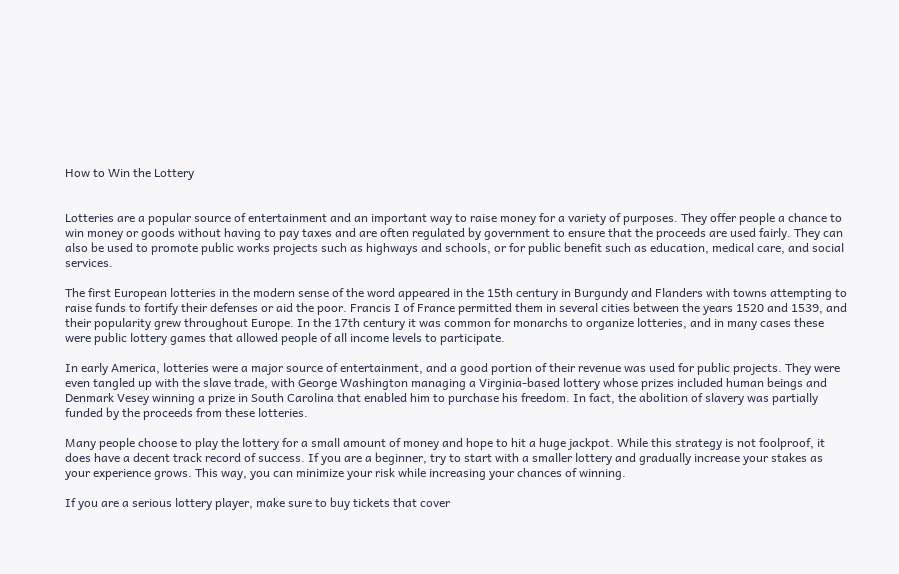How to Win the Lottery


Lotteries are a popular source of entertainment and an important way to raise money for a variety of purposes. They offer people a chance to win money or goods without having to pay taxes and are often regulated by government to ensure that the proceeds are used fairly. They can also be used to promote public works projects such as highways and schools, or for public benefit such as education, medical care, and social services.

The first European lotteries in the modern sense of the word appeared in the 15th century in Burgundy and Flanders with towns attempting to raise funds to fortify their defenses or aid the poor. Francis I of France permitted them in several cities between the years 1520 and 1539, and their popularity grew throughout Europe. In the 17th century it was common for monarchs to organize lotteries, and in many cases these were public lottery games that allowed people of all income levels to participate.

In early America, lotteries were a major source of entertainment, and a good portion of their revenue was used for public projects. They were even tangled up with the slave trade, with George Washington managing a Virginia-based lottery whose prizes included human beings and Denmark Vesey winning a prize in South Carolina that enabled him to purchase his freedom. In fact, the abolition of slavery was partially funded by the proceeds from these lotteries.

Many people choose to play the lottery for a small amount of money and hope to hit a huge jackpot. While this strategy is not foolproof, it does have a decent track record of success. If you are a beginner, try to start with a smaller lottery and gradually increase your stakes as your experience grows. This way, you can minimize your risk while increasing your chances of winning.

If you are a serious lottery player, make sure to buy tickets that cover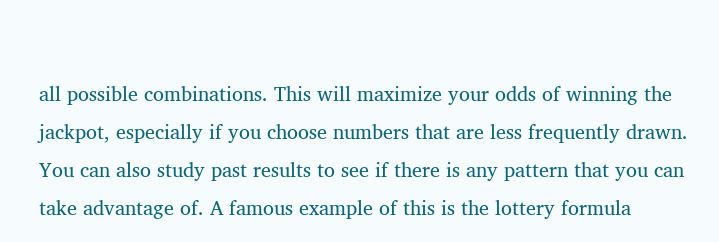all possible combinations. This will maximize your odds of winning the jackpot, especially if you choose numbers that are less frequently drawn. You can also study past results to see if there is any pattern that you can take advantage of. A famous example of this is the lottery formula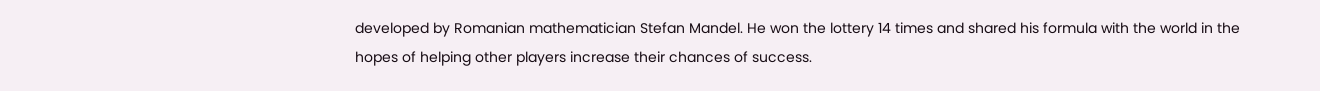developed by Romanian mathematician Stefan Mandel. He won the lottery 14 times and shared his formula with the world in the hopes of helping other players increase their chances of success.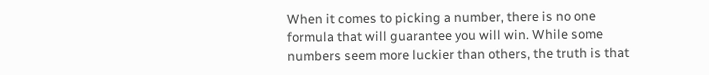When it comes to picking a number, there is no one formula that will guarantee you will win. While some numbers seem more luckier than others, the truth is that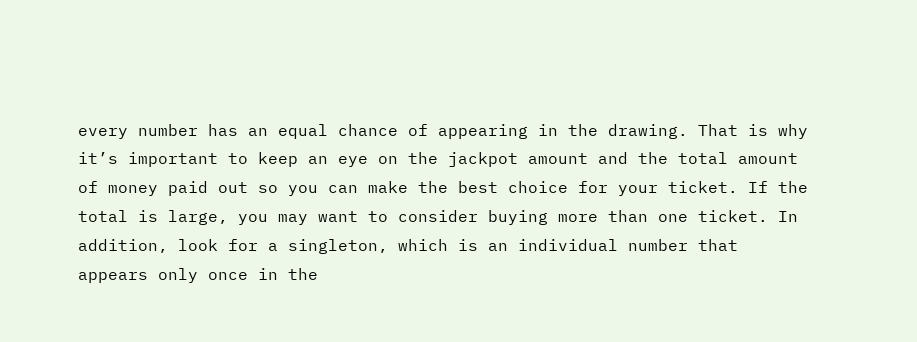every number has an equal chance of appearing in the drawing. That is why it’s important to keep an eye on the jackpot amount and the total amount of money paid out so you can make the best choice for your ticket. If the total is large, you may want to consider buying more than one ticket. In addition, look for a singleton, which is an individual number that appears only once in the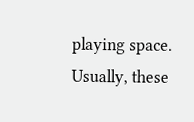playing space. Usually, these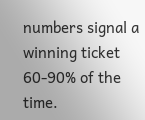numbers signal a winning ticket 60-90% of the time.